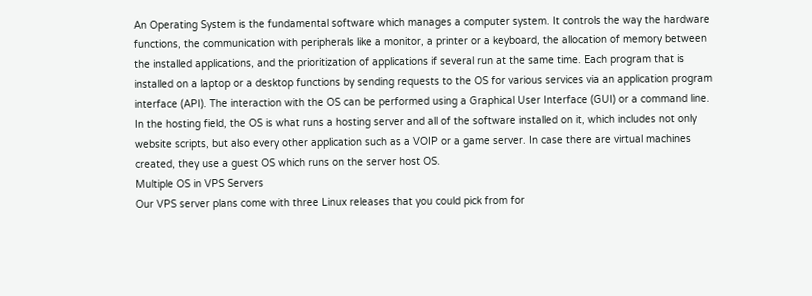An Operating System is the fundamental software which manages a computer system. It controls the way the hardware functions, the communication with peripherals like a monitor, a printer or a keyboard, the allocation of memory between the installed applications, and the prioritization of applications if several run at the same time. Each program that is installed on a laptop or a desktop functions by sending requests to the OS for various services via an application program interface (API). The interaction with the OS can be performed using a Graphical User Interface (GUI) or a command line. In the hosting field, the OS is what runs a hosting server and all of the software installed on it, which includes not only website scripts, but also every other application such as a VOIP or a game server. In case there are virtual machines created, they use a guest OS which runs on the server host OS.
Multiple OS in VPS Servers
Our VPS server plans come with three Linux releases that you could pick from for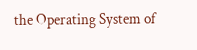the Operating System of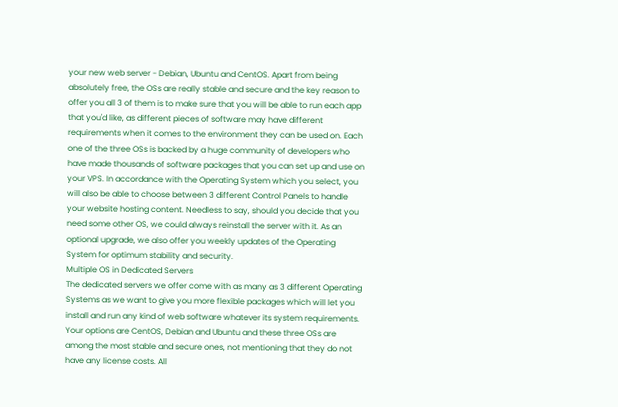your new web server - Debian, Ubuntu and CentOS. Apart from being absolutely free, the OSs are really stable and secure and the key reason to offer you all 3 of them is to make sure that you will be able to run each app that you'd like, as different pieces of software may have different requirements when it comes to the environment they can be used on. Each one of the three OSs is backed by a huge community of developers who have made thousands of software packages that you can set up and use on your VPS. In accordance with the Operating System which you select, you will also be able to choose between 3 different Control Panels to handle your website hosting content. Needless to say, should you decide that you need some other OS, we could always reinstall the server with it. As an optional upgrade, we also offer you weekly updates of the Operating System for optimum stability and security.
Multiple OS in Dedicated Servers
The dedicated servers we offer come with as many as 3 different Operating Systems as we want to give you more flexible packages which will let you install and run any kind of web software whatever its system requirements. Your options are CentOS, Debian and Ubuntu and these three OSs are among the most stable and secure ones, not mentioning that they do not have any license costs. All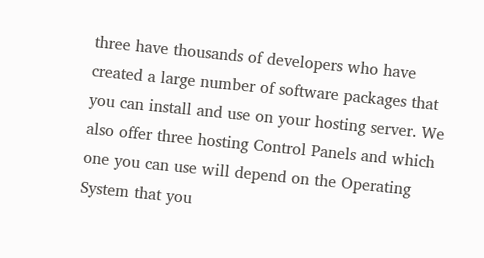three have thousands of developers who have created a large number of software packages that you can install and use on your hosting server. We also offer three hosting Control Panels and which one you can use will depend on the Operating System that you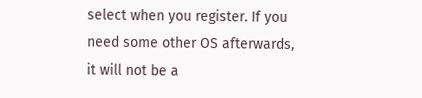select when you register. If you need some other OS afterwards, it will not be a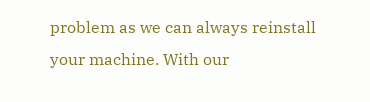problem as we can always reinstall your machine. With our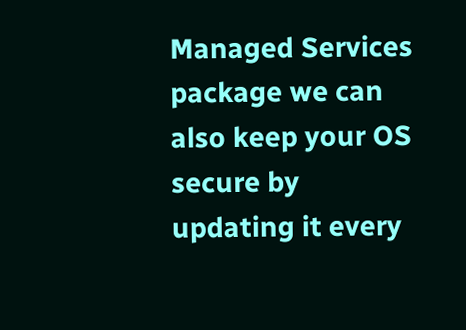Managed Services package we can also keep your OS secure by updating it every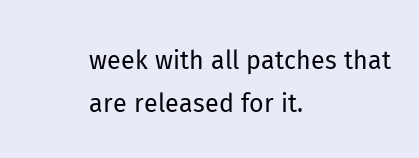week with all patches that are released for it.